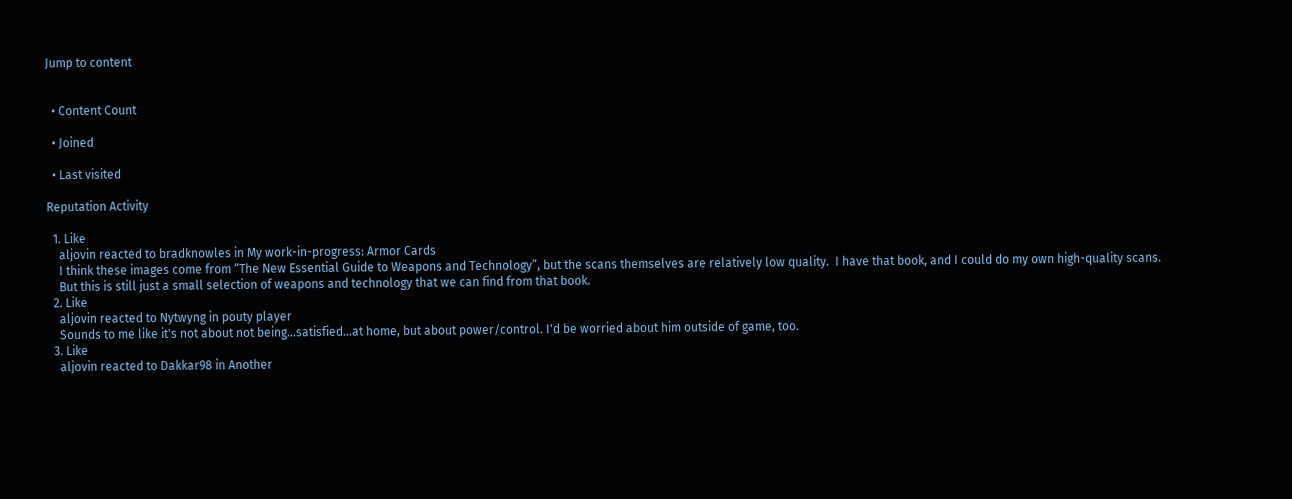Jump to content


  • Content Count

  • Joined

  • Last visited

Reputation Activity

  1. Like
    aljovin reacted to bradknowles in My work-in-progress: Armor Cards
    I think these images come from “The New Essential Guide to Weapons and Technology”, but the scans themselves are relatively low quality.  I have that book, and I could do my own high-quality scans.
    But this is still just a small selection of weapons and technology that we can find from that book.
  2. Like
    aljovin reacted to Nytwyng in pouty player
    Sounds to me like it's not about not being...satisfied...at home, but about power/control. I'd be worried about him outside of game, too.
  3. Like
    aljovin reacted to Dakkar98 in Another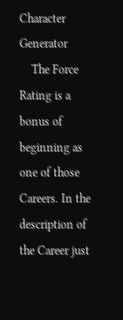Character Generator
    The Force Rating is a bonus of beginning as one of those Careers. In the description of the Career just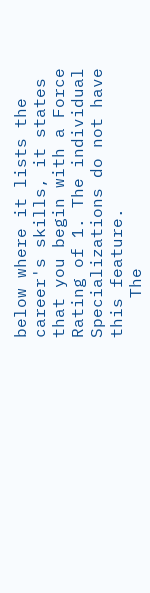below where it lists the career's skills, it states that you begin with a Force Rating of 1. The individual Specializations do not have this feature.
    The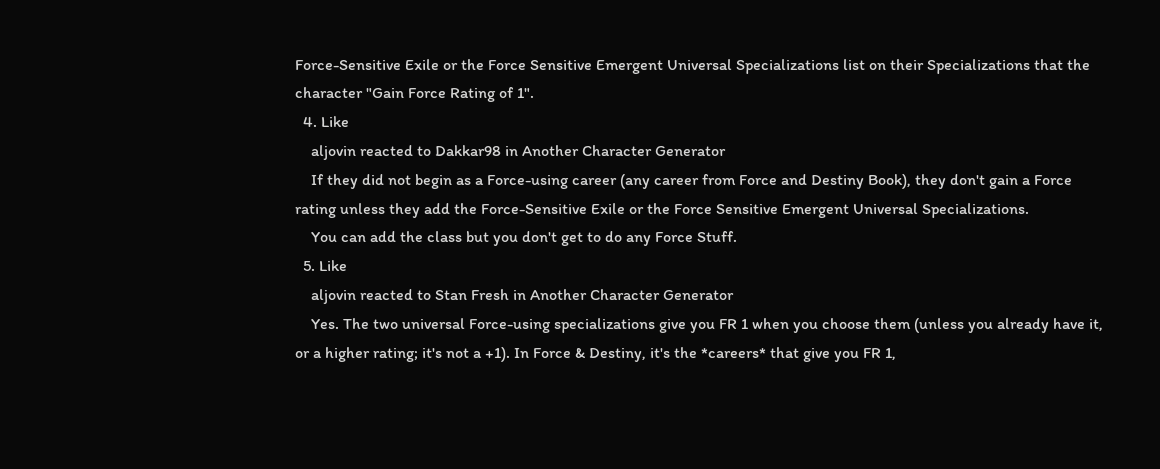Force-Sensitive Exile or the Force Sensitive Emergent Universal Specializations list on their Specializations that the character "Gain Force Rating of 1".
  4. Like
    aljovin reacted to Dakkar98 in Another Character Generator
    If they did not begin as a Force-using career (any career from Force and Destiny Book), they don't gain a Force rating unless they add the Force-Sensitive Exile or the Force Sensitive Emergent Universal Specializations.
    You can add the class but you don't get to do any Force Stuff.
  5. Like
    aljovin reacted to Stan Fresh in Another Character Generator
    Yes. The two universal Force-using specializations give you FR 1 when you choose them (unless you already have it, or a higher rating; it's not a +1). In Force & Destiny, it's the *careers* that give you FR 1,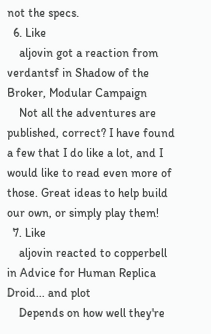not the specs.
  6. Like
    aljovin got a reaction from verdantsf in Shadow of the Broker, Modular Campaign
    Not all the adventures are published, correct? I have found a few that I do like a lot, and I would like to read even more of those. Great ideas to help build our own, or simply play them!
  7. Like
    aljovin reacted to copperbell in Advice for Human Replica Droid... and plot
    Depends on how well they're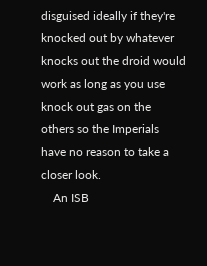disguised ideally if they're knocked out by whatever knocks out the droid would work as long as you use knock out gas on the others so the Imperials have no reason to take a closer look.
    An ISB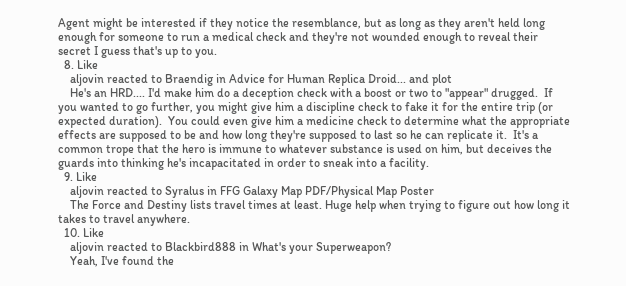Agent might be interested if they notice the resemblance, but as long as they aren't held long enough for someone to run a medical check and they're not wounded enough to reveal their secret I guess that's up to you.
  8. Like
    aljovin reacted to Braendig in Advice for Human Replica Droid... and plot
    He's an HRD.... I'd make him do a deception check with a boost or two to "appear" drugged.  If you wanted to go further, you might give him a discipline check to fake it for the entire trip (or expected duration).  You could even give him a medicine check to determine what the appropriate effects are supposed to be and how long they're supposed to last so he can replicate it.  It's a common trope that the hero is immune to whatever substance is used on him, but deceives the guards into thinking he's incapacitated in order to sneak into a facility.
  9. Like
    aljovin reacted to Syralus in FFG Galaxy Map PDF/Physical Map Poster
    The Force and Destiny lists travel times at least. Huge help when trying to figure out how long it takes to travel anywhere.
  10. Like
    aljovin reacted to Blackbird888 in What's your Superweapon?
    Yeah, I've found the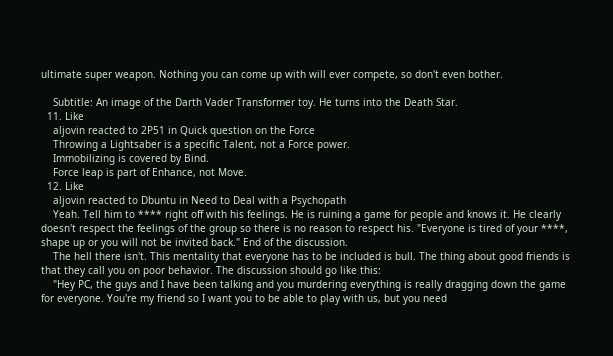ultimate super weapon. Nothing you can come up with will ever compete, so don't even bother.

    Subtitle: An image of the Darth Vader Transformer toy. He turns into the Death Star.
  11. Like
    aljovin reacted to 2P51 in Quick question on the Force
    Throwing a Lightsaber is a specific Talent, not a Force power.
    Immobilizing is covered by Bind.
    Force leap is part of Enhance, not Move.
  12. Like
    aljovin reacted to Dbuntu in Need to Deal with a Psychopath
    Yeah. Tell him to **** right off with his feelings. He is ruining a game for people and knows it. He clearly doesn't respect the feelings of the group so there is no reason to respect his. "Everyone is tired of your ****, shape up or you will not be invited back." End of the discussion.
    The hell there isn't. This mentality that everyone has to be included is bull. The thing about good friends is that they call you on poor behavior. The discussion should go like this:
    "Hey PC, the guys and I have been talking and you murdering everything is really dragging down the game for everyone. You're my friend so I want you to be able to play with us, but you need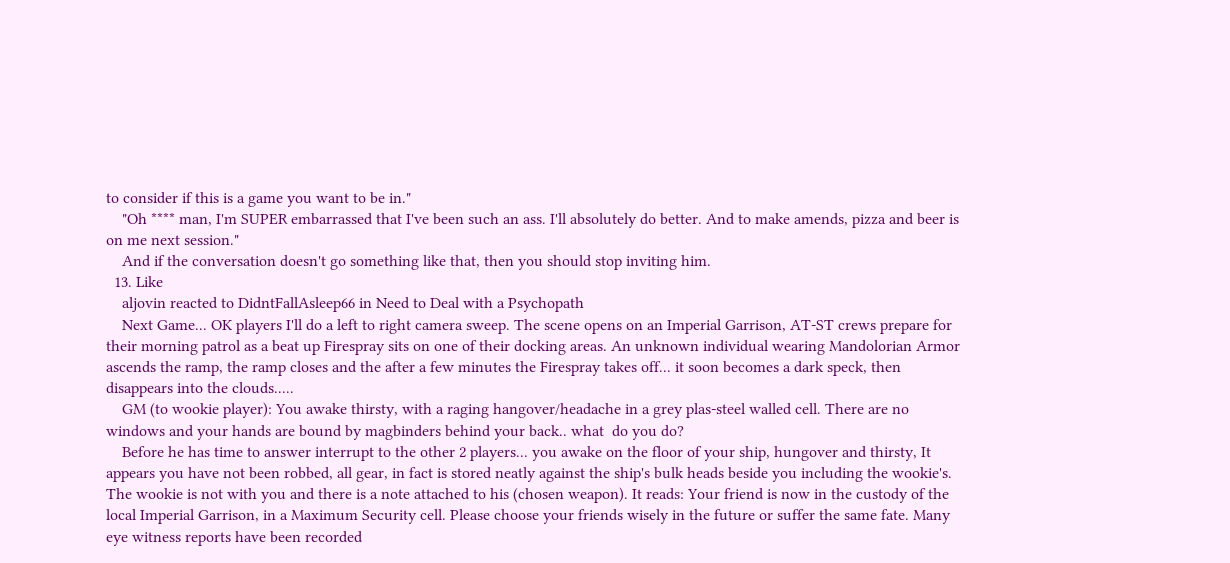to consider if this is a game you want to be in."
    "Oh **** man, I'm SUPER embarrassed that I've been such an ass. I'll absolutely do better. And to make amends, pizza and beer is on me next session."
    And if the conversation doesn't go something like that, then you should stop inviting him.
  13. Like
    aljovin reacted to DidntFallAsleep66 in Need to Deal with a Psychopath
    Next Game... OK players I'll do a left to right camera sweep. The scene opens on an Imperial Garrison, AT-ST crews prepare for their morning patrol as a beat up Firespray sits on one of their docking areas. An unknown individual wearing Mandolorian Armor ascends the ramp, the ramp closes and the after a few minutes the Firespray takes off... it soon becomes a dark speck, then disappears into the clouds.....
    GM (to wookie player): You awake thirsty, with a raging hangover/headache in a grey plas-steel walled cell. There are no windows and your hands are bound by magbinders behind your back.. what  do you do?
    Before he has time to answer interrupt to the other 2 players... you awake on the floor of your ship, hungover and thirsty, It appears you have not been robbed, all gear, in fact is stored neatly against the ship's bulk heads beside you including the wookie's. The wookie is not with you and there is a note attached to his (chosen weapon). It reads: Your friend is now in the custody of the local Imperial Garrison, in a Maximum Security cell. Please choose your friends wisely in the future or suffer the same fate. Many eye witness reports have been recorded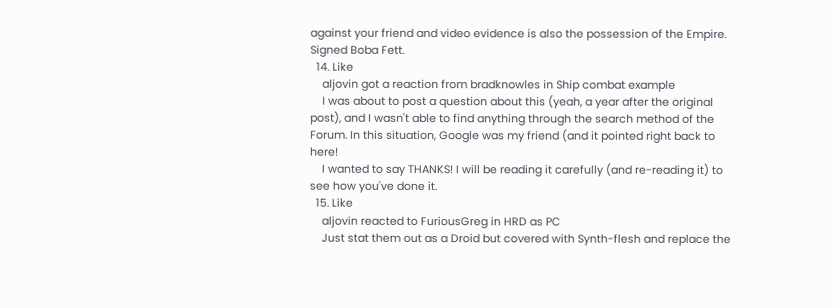against your friend and video evidence is also the possession of the Empire. Signed Boba Fett.
  14. Like
    aljovin got a reaction from bradknowles in Ship combat example
    I was about to post a question about this (yeah, a year after the original post), and I wasn't able to find anything through the search method of the Forum. In this situation, Google was my friend (and it pointed right back to here!
    I wanted to say THANKS! I will be reading it carefully (and re-reading it) to see how you've done it.
  15. Like
    aljovin reacted to FuriousGreg in HRD as PC
    Just stat them out as a Droid but covered with Synth-flesh and replace the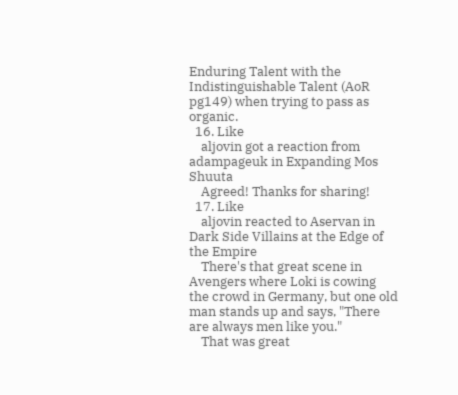Enduring Talent with the Indistinguishable Talent (AoR pg149) when trying to pass as organic.
  16. Like
    aljovin got a reaction from adampageuk in Expanding Mos Shuuta
    Agreed! Thanks for sharing!
  17. Like
    aljovin reacted to Aservan in Dark Side Villains at the Edge of the Empire
    There's that great scene in Avengers where Loki is cowing the crowd in Germany, but one old man stands up and says, "There are always men like you."
    That was great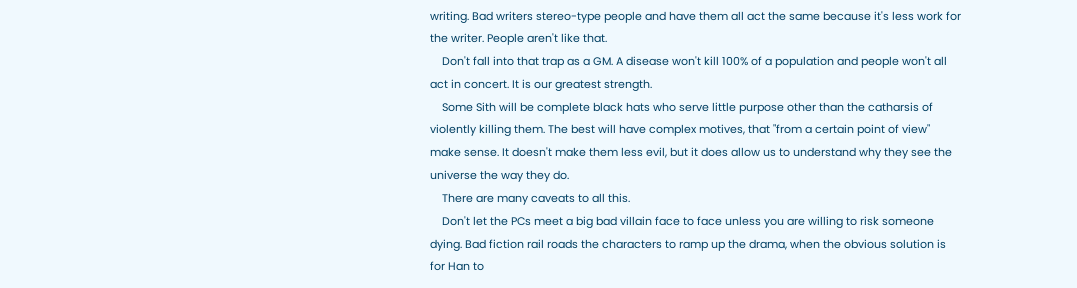writing. Bad writers stereo-type people and have them all act the same because it's less work for the writer. People aren't like that.
    Don't fall into that trap as a GM. A disease won't kill 100% of a population and people won't all act in concert. It is our greatest strength.
    Some Sith will be complete black hats who serve little purpose other than the catharsis of violently killing them. The best will have complex motives, that "from a certain point of view" make sense. It doesn't make them less evil, but it does allow us to understand why they see the universe the way they do.
    There are many caveats to all this.
    Don't let the PCs meet a big bad villain face to face unless you are willing to risk someone dying. Bad fiction rail roads the characters to ramp up the drama, when the obvious solution is for Han to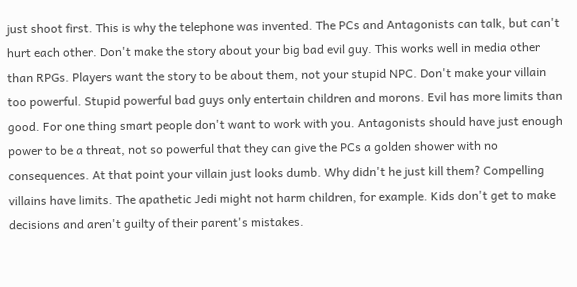just shoot first. This is why the telephone was invented. The PCs and Antagonists can talk, but can't hurt each other. Don't make the story about your big bad evil guy. This works well in media other than RPGs. Players want the story to be about them, not your stupid NPC. Don't make your villain too powerful. Stupid powerful bad guys only entertain children and morons. Evil has more limits than good. For one thing smart people don't want to work with you. Antagonists should have just enough power to be a threat, not so powerful that they can give the PCs a golden shower with no consequences. At that point your villain just looks dumb. Why didn't he just kill them? Compelling villains have limits. The apathetic Jedi might not harm children, for example. Kids don't get to make decisions and aren't guilty of their parent's mistakes.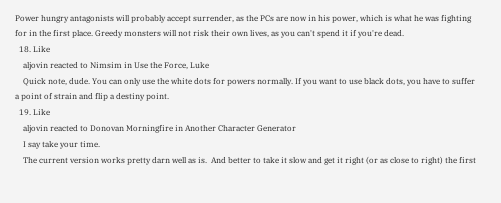Power hungry antagonists will probably accept surrender, as the PCs are now in his power, which is what he was fighting for in the first place. Greedy monsters will not risk their own lives, as you can't spend it if you're dead.
  18. Like
    aljovin reacted to Nimsim in Use the Force, Luke
    Quick note, dude. You can only use the white dots for powers normally. If you want to use black dots, you have to suffer a point of strain and flip a destiny point.
  19. Like
    aljovin reacted to Donovan Morningfire in Another Character Generator
    I say take your time.
    The current version works pretty darn well as is.  And better to take it slow and get it right (or as close to right) the first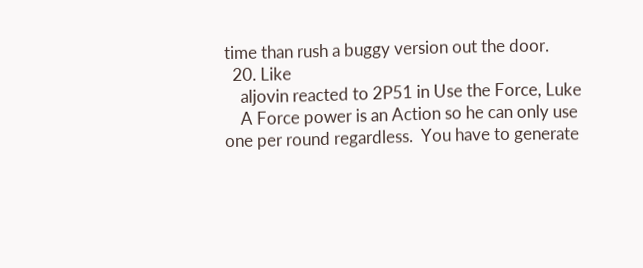time than rush a buggy version out the door.
  20. Like
    aljovin reacted to 2P51 in Use the Force, Luke
    A Force power is an Action so he can only use one per round regardless.  You have to generate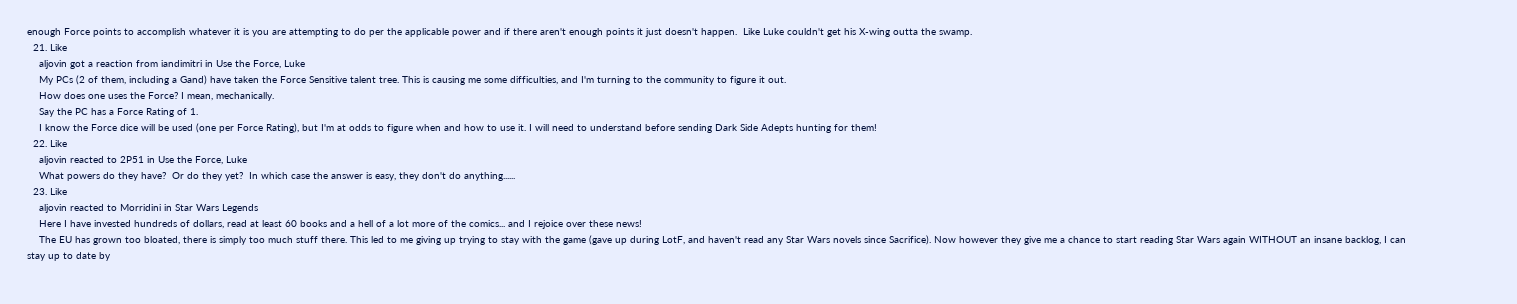enough Force points to accomplish whatever it is you are attempting to do per the applicable power and if there aren't enough points it just doesn't happen.  Like Luke couldn't get his X-wing outta the swamp.
  21. Like
    aljovin got a reaction from iandimitri in Use the Force, Luke
    My PCs (2 of them, including a Gand) have taken the Force Sensitive talent tree. This is causing me some difficulties, and I'm turning to the community to figure it out.
    How does one uses the Force? I mean, mechanically.
    Say the PC has a Force Rating of 1.
    I know the Force dice will be used (one per Force Rating), but I'm at odds to figure when and how to use it. I will need to understand before sending Dark Side Adepts hunting for them!
  22. Like
    aljovin reacted to 2P51 in Use the Force, Luke
    What powers do they have?  Or do they yet?  In which case the answer is easy, they don't do anything......
  23. Like
    aljovin reacted to Morridini in Star Wars Legends
    Here I have invested hundreds of dollars, read at least 60 books and a hell of a lot more of the comics... and I rejoice over these news!
    The EU has grown too bloated, there is simply too much stuff there. This led to me giving up trying to stay with the game (gave up during LotF, and haven't read any Star Wars novels since Sacrifice). Now however they give me a chance to start reading Star Wars again WITHOUT an insane backlog, I can stay up to date by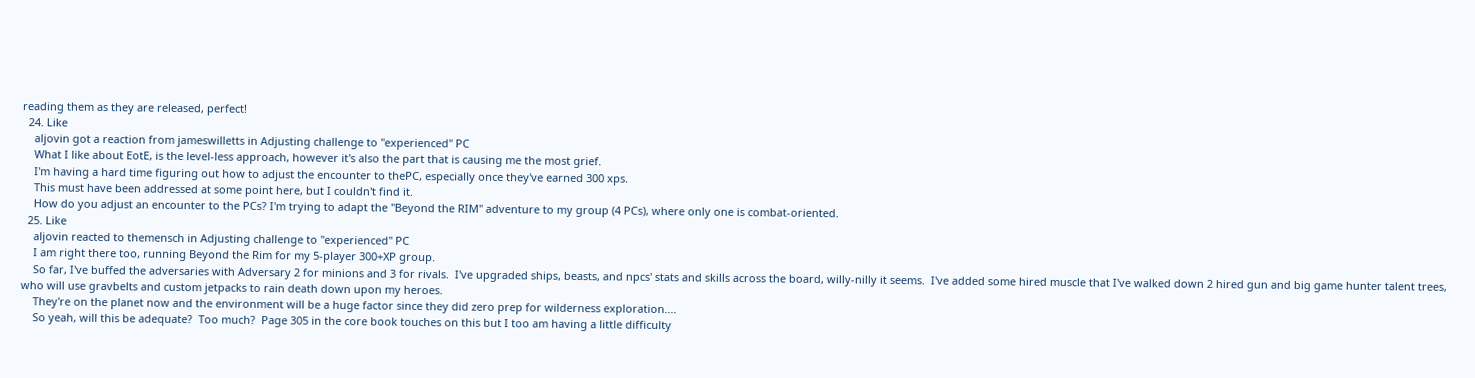reading them as they are released, perfect!
  24. Like
    aljovin got a reaction from jameswilletts in Adjusting challenge to "experienced" PC
    What I like about EotE, is the level-less approach, however it's also the part that is causing me the most grief.
    I'm having a hard time figuring out how to adjust the encounter to thePC, especially once they've earned 300 xps.
    This must have been addressed at some point here, but I couldn't find it.
    How do you adjust an encounter to the PCs? I'm trying to adapt the "Beyond the RIM" adventure to my group (4 PCs), where only one is combat-oriented.
  25. Like
    aljovin reacted to themensch in Adjusting challenge to "experienced" PC
    I am right there too, running Beyond the Rim for my 5-player 300+XP group.
    So far, I've buffed the adversaries with Adversary 2 for minions and 3 for rivals.  I've upgraded ships, beasts, and npcs' stats and skills across the board, willy-nilly it seems.  I've added some hired muscle that I've walked down 2 hired gun and big game hunter talent trees, who will use gravbelts and custom jetpacks to rain death down upon my heroes.
    They're on the planet now and the environment will be a huge factor since they did zero prep for wilderness exploration....
    So yeah, will this be adequate?  Too much?  Page 305 in the core book touches on this but I too am having a little difficulty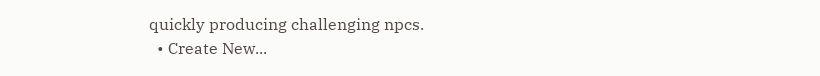quickly producing challenging npcs.
  • Create New...